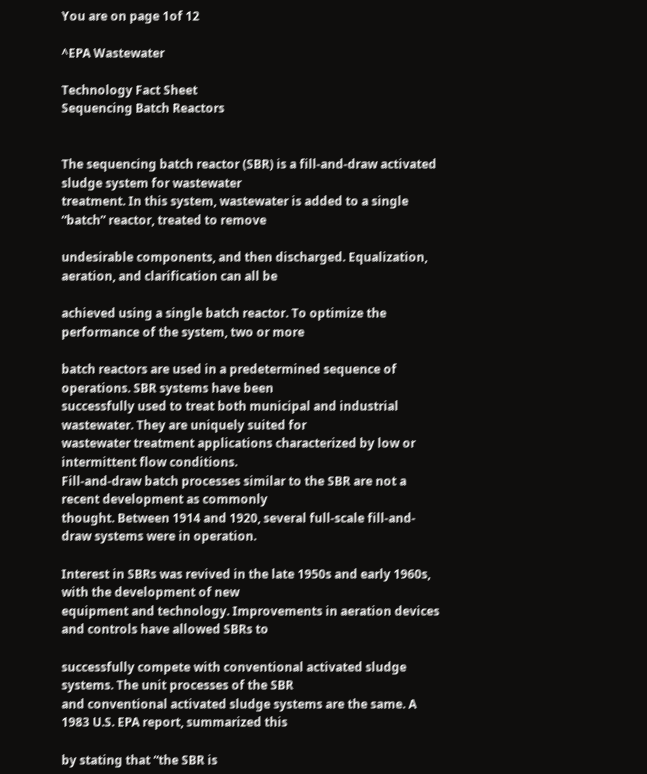You are on page 1of 12

^EPA Wastewater

Technology Fact Sheet
Sequencing Batch Reactors


The sequencing batch reactor (SBR) is a fill-and-draw activated sludge system for wastewater
treatment. In this system, wastewater is added to a single “batch” reactor, treated to remove

undesirable components, and then discharged. Equalization, aeration, and clarification can all be

achieved using a single batch reactor. To optimize the performance of the system, two or more

batch reactors are used in a predetermined sequence of operations. SBR systems have been
successfully used to treat both municipal and industrial wastewater. They are uniquely suited for
wastewater treatment applications characterized by low or intermittent flow conditions.
Fill-and-draw batch processes similar to the SBR are not a recent development as commonly
thought. Between 1914 and 1920, several full-scale fill-and-draw systems were in operation.

Interest in SBRs was revived in the late 1950s and early 1960s, with the development of new
equipment and technology. Improvements in aeration devices and controls have allowed SBRs to

successfully compete with conventional activated sludge systems. The unit processes of the SBR
and conventional activated sludge systems are the same. A 1983 U.S. EPA report, summarized this

by stating that “the SBR is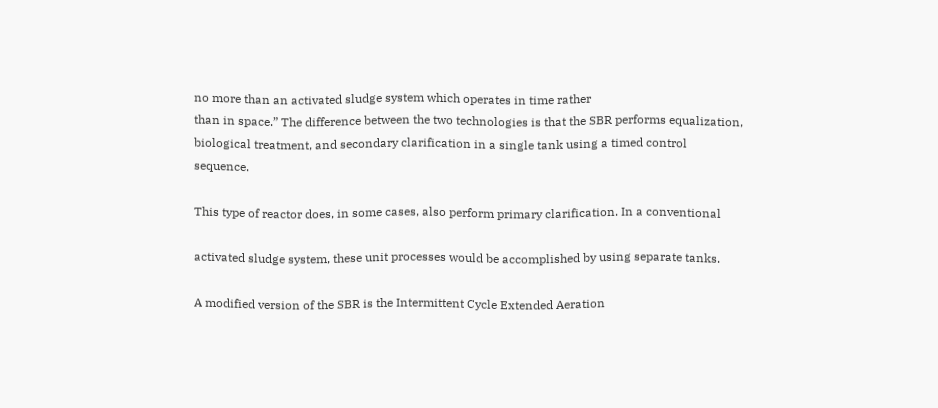no more than an activated sludge system which operates in time rather
than in space.” The difference between the two technologies is that the SBR performs equalization,
biological treatment, and secondary clarification in a single tank using a timed control sequence.

This type of reactor does, in some cases, also perform primary clarification. In a conventional

activated sludge system, these unit processes would be accomplished by using separate tanks.

A modified version of the SBR is the Intermittent Cycle Extended Aeration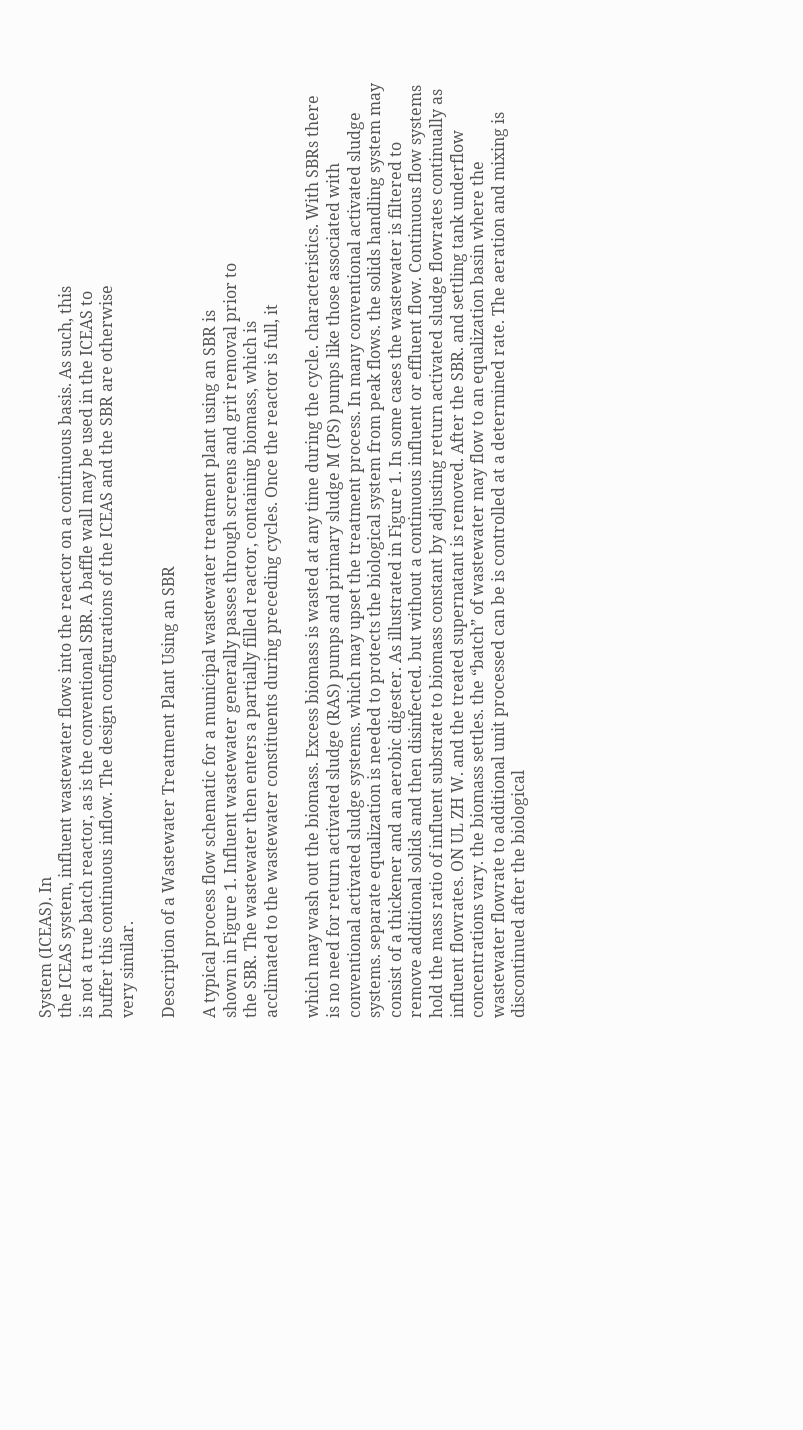System (ICEAS). In
the ICEAS system, influent wastewater flows into the reactor on a continuous basis. As such, this
is not a true batch reactor, as is the conventional SBR. A baffle wall may be used in the ICEAS to
buffer this continuous inflow. The design configurations of the ICEAS and the SBR are otherwise
very similar.

Description of a Wastewater Treatment Plant Using an SBR

A typical process flow schematic for a municipal wastewater treatment plant using an SBR is
shown in Figure 1. Influent wastewater generally passes through screens and grit removal prior to
the SBR. The wastewater then enters a partially filled reactor, containing biomass, which is
acclimated to the wastewater constituents during preceding cycles. Once the reactor is full, it

which may wash out the biomass. Excess biomass is wasted at any time during the cycle. characteristics. With SBRs there is no need for return activated sludge (RAS) pumps and primary sludge M (PS) pumps like those associated with conventional activated sludge systems. which may upset the treatment process. In many conventional activated sludge systems. separate equalization is needed to protects the biological system from peak flows. the solids handling system may consist of a thickener and an aerobic digester. As illustrated in Figure 1. In some cases the wastewater is filtered to remove additional solids and then disinfected. but without a continuous influent or effluent flow. Continuous flow systems hold the mass ratio of influent substrate to biomass constant by adjusting return activated sludge flowrates continually as influent flowrates. ON UL ZH W. and the treated supernatant is removed. After the SBR. and settling tank underflow concentrations vary. the biomass settles. the “batch” of wastewater may flow to an equalization basin where the wastewater flowrate to additional unit processed can be is controlled at a determined rate. The aeration and mixing is discontinued after the biological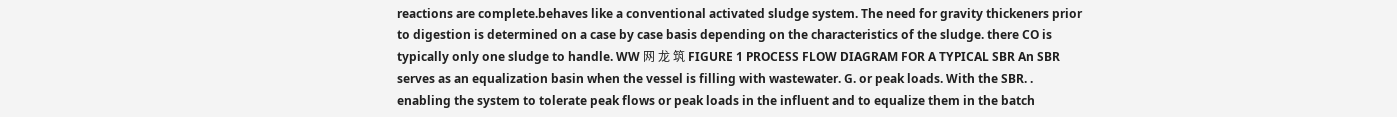reactions are complete.behaves like a conventional activated sludge system. The need for gravity thickeners prior to digestion is determined on a case by case basis depending on the characteristics of the sludge. there CO is typically only one sludge to handle. WW 网 龙 筑 FIGURE 1 PROCESS FLOW DIAGRAM FOR A TYPICAL SBR An SBR serves as an equalization basin when the vessel is filling with wastewater. G. or peak loads. With the SBR. . enabling the system to tolerate peak flows or peak loads in the influent and to equalize them in the batch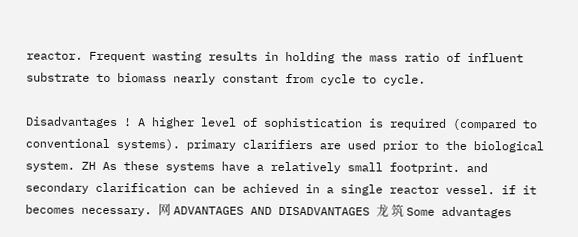reactor. Frequent wasting results in holding the mass ratio of influent substrate to biomass nearly constant from cycle to cycle.

Disadvantages ! A higher level of sophistication is required (compared to conventional systems). primary clarifiers are used prior to the biological system. ZH As these systems have a relatively small footprint. and secondary clarification can be achieved in a single reactor vessel. if it becomes necessary. 网 ADVANTAGES AND DISADVANTAGES 龙 筑 Some advantages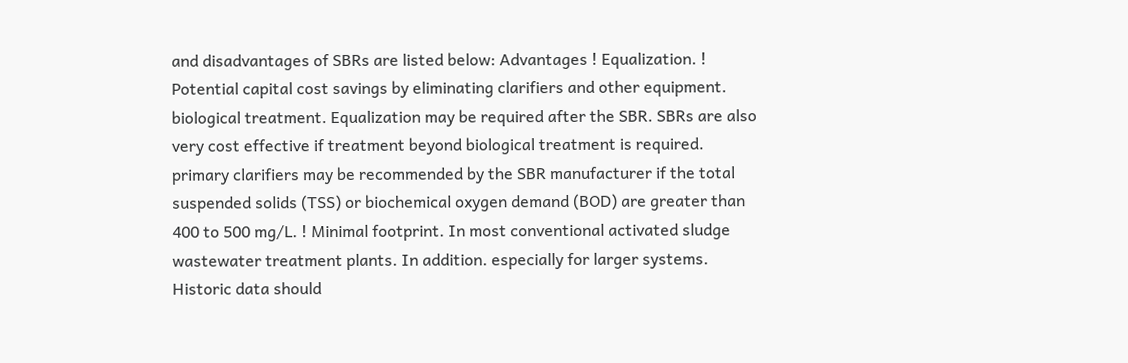and disadvantages of SBRs are listed below: Advantages ! Equalization. ! Potential capital cost savings by eliminating clarifiers and other equipment. biological treatment. Equalization may be required after the SBR. SBRs are also very cost effective if treatment beyond biological treatment is required. primary clarifiers may be recommended by the SBR manufacturer if the total suspended solids (TSS) or biochemical oxygen demand (BOD) are greater than 400 to 500 mg/L. ! Minimal footprint. In most conventional activated sludge wastewater treatment plants. In addition. especially for larger systems. Historic data should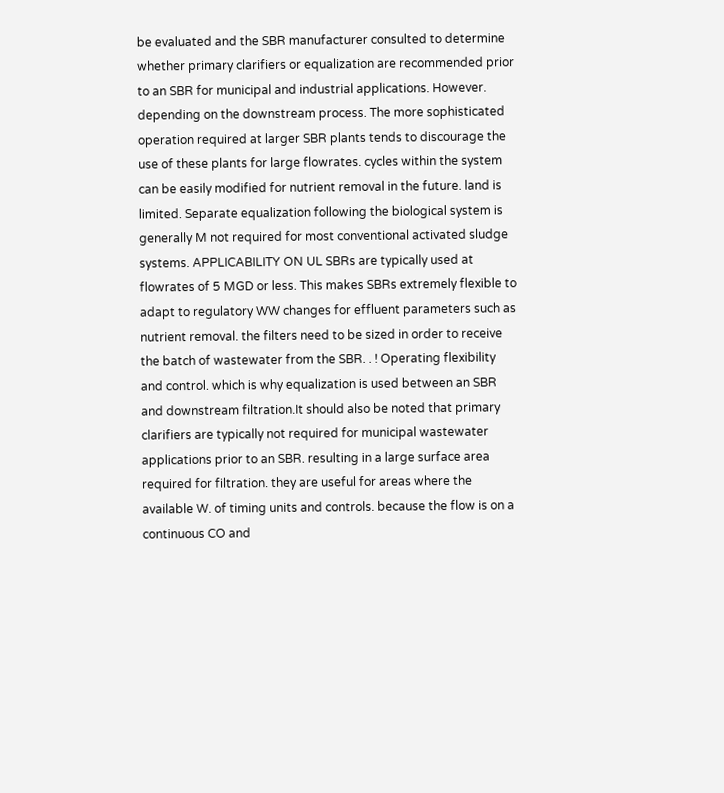be evaluated and the SBR manufacturer consulted to determine whether primary clarifiers or equalization are recommended prior to an SBR for municipal and industrial applications. However. depending on the downstream process. The more sophisticated operation required at larger SBR plants tends to discourage the use of these plants for large flowrates. cycles within the system can be easily modified for nutrient removal in the future. land is limited. Separate equalization following the biological system is generally M not required for most conventional activated sludge systems. APPLICABILITY ON UL SBRs are typically used at flowrates of 5 MGD or less. This makes SBRs extremely flexible to adapt to regulatory WW changes for effluent parameters such as nutrient removal. the filters need to be sized in order to receive the batch of wastewater from the SBR. . ! Operating flexibility and control. which is why equalization is used between an SBR and downstream filtration.It should also be noted that primary clarifiers are typically not required for municipal wastewater applications prior to an SBR. resulting in a large surface area required for filtration. they are useful for areas where the available W. of timing units and controls. because the flow is on a continuous CO and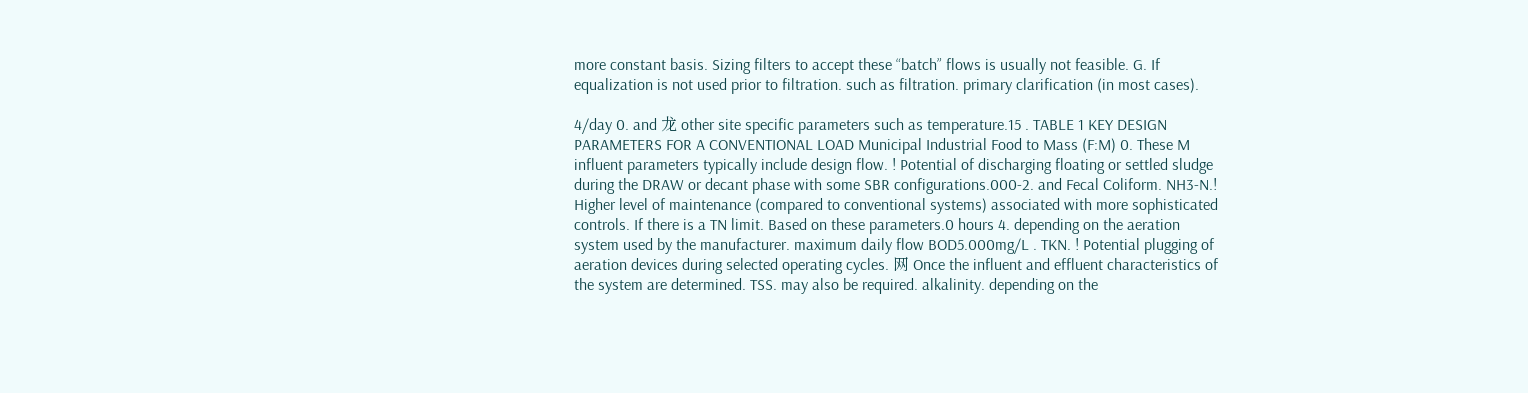more constant basis. Sizing filters to accept these “batch” flows is usually not feasible. G. If equalization is not used prior to filtration. such as filtration. primary clarification (in most cases).

4/day 0. and 龙 other site specific parameters such as temperature.15 . TABLE 1 KEY DESIGN PARAMETERS FOR A CONVENTIONAL LOAD Municipal Industrial Food to Mass (F:M) 0. These M influent parameters typically include design flow. ! Potential of discharging floating or settled sludge during the DRAW or decant phase with some SBR configurations.000-2. and Fecal Coliform. NH3-N.! Higher level of maintenance (compared to conventional systems) associated with more sophisticated controls. If there is a TN limit. Based on these parameters.0 hours 4. depending on the aeration system used by the manufacturer. maximum daily flow BOD5.000mg/L . TKN. ! Potential plugging of aeration devices during selected operating cycles. 网 Once the influent and effluent characteristics of the system are determined. TSS. may also be required. alkalinity. depending on the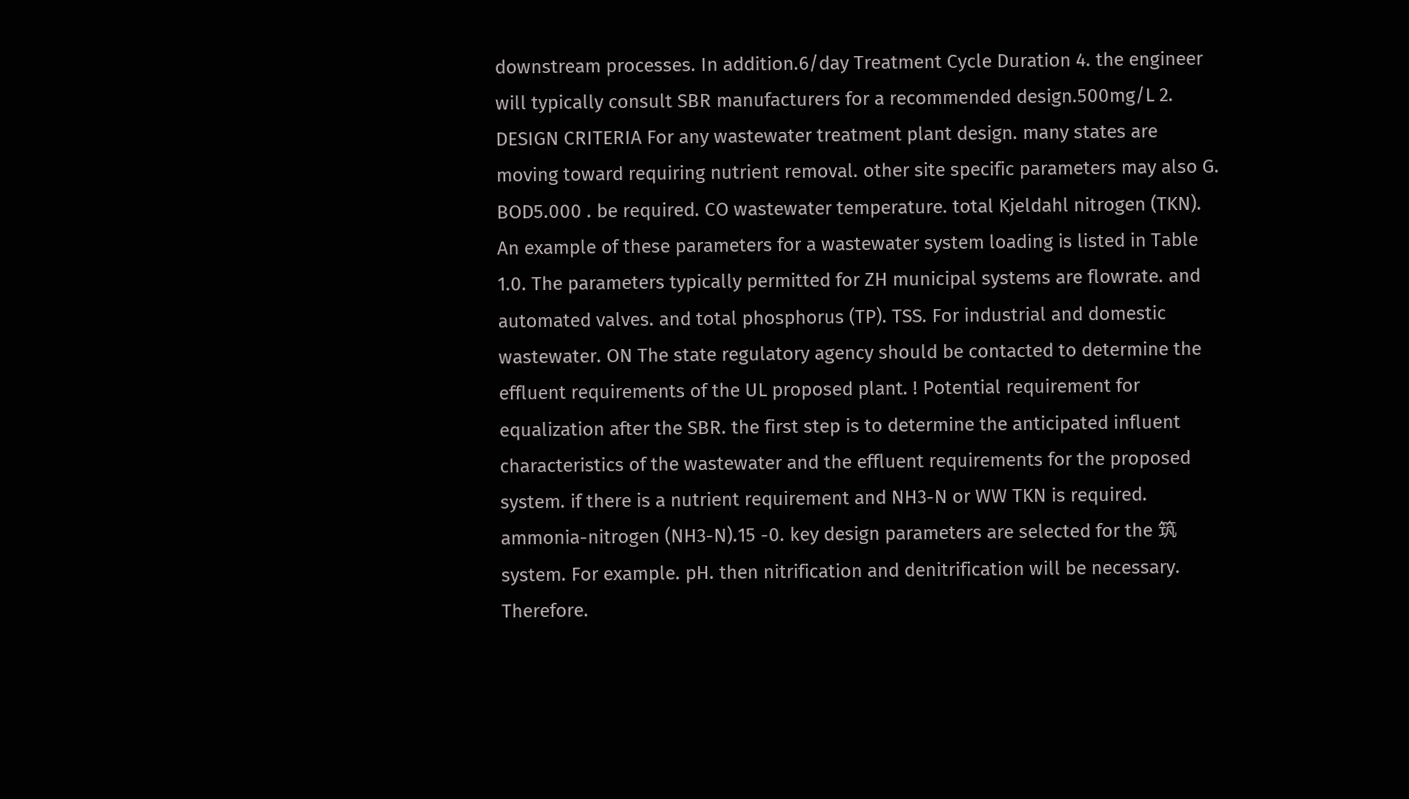downstream processes. In addition.6/day Treatment Cycle Duration 4. the engineer will typically consult SBR manufacturers for a recommended design.500mg/L 2. DESIGN CRITERIA For any wastewater treatment plant design. many states are moving toward requiring nutrient removal. other site specific parameters may also G. BOD5.000 . be required. CO wastewater temperature. total Kjeldahl nitrogen (TKN). An example of these parameters for a wastewater system loading is listed in Table 1.0. The parameters typically permitted for ZH municipal systems are flowrate. and automated valves. and total phosphorus (TP). TSS. For industrial and domestic wastewater. ON The state regulatory agency should be contacted to determine the effluent requirements of the UL proposed plant. ! Potential requirement for equalization after the SBR. the first step is to determine the anticipated influent characteristics of the wastewater and the effluent requirements for the proposed system. if there is a nutrient requirement and NH3-N or WW TKN is required. ammonia-nitrogen (NH3-N).15 -0. key design parameters are selected for the 筑 system. For example. pH. then nitrification and denitrification will be necessary. Therefore.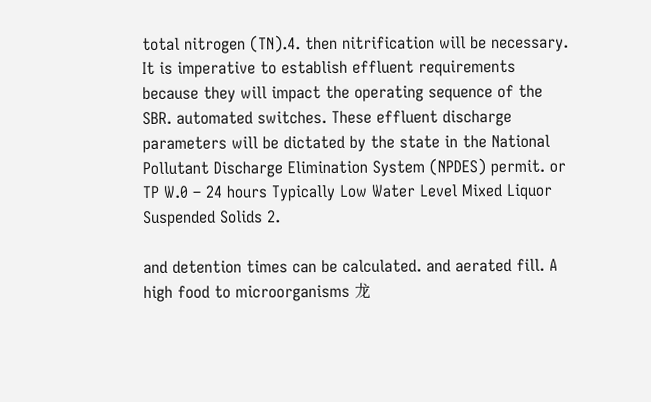total nitrogen (TN).4. then nitrification will be necessary. It is imperative to establish effluent requirements because they will impact the operating sequence of the SBR. automated switches. These effluent discharge parameters will be dictated by the state in the National Pollutant Discharge Elimination System (NPDES) permit. or TP W.0 – 24 hours Typically Low Water Level Mixed Liquor Suspended Solids 2.

and detention times can be calculated. and aerated fill. A high food to microorganisms 龙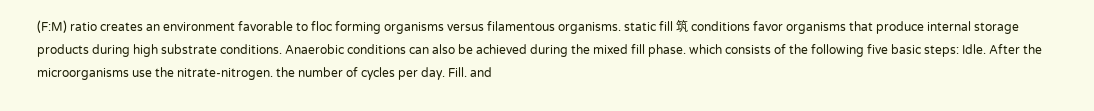(F:M) ratio creates an environment favorable to floc forming organisms versus filamentous organisms. static fill 筑 conditions favor organisms that produce internal storage products during high substrate conditions. Anaerobic conditions can also be achieved during the mixed fill phase. which consists of the following five basic steps: Idle. After the microorganisms use the nitrate-nitrogen. the number of cycles per day. Fill. and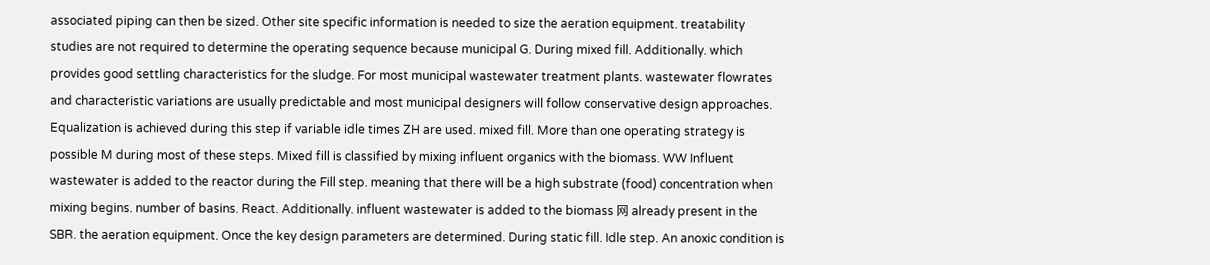associated piping can then be sized. Other site specific information is needed to size the aeration equipment. treatability studies are not required to determine the operating sequence because municipal G. During mixed fill. Additionally. which provides good settling characteristics for the sludge. For most municipal wastewater treatment plants. wastewater flowrates and characteristic variations are usually predictable and most municipal designers will follow conservative design approaches. Equalization is achieved during this step if variable idle times ZH are used. mixed fill. More than one operating strategy is possible M during most of these steps. Mixed fill is classified by mixing influent organics with the biomass. WW Influent wastewater is added to the reactor during the Fill step. meaning that there will be a high substrate (food) concentration when mixing begins. number of basins. React. Additionally. influent wastewater is added to the biomass 网 already present in the SBR. the aeration equipment. Once the key design parameters are determined. During static fill. Idle step. An anoxic condition is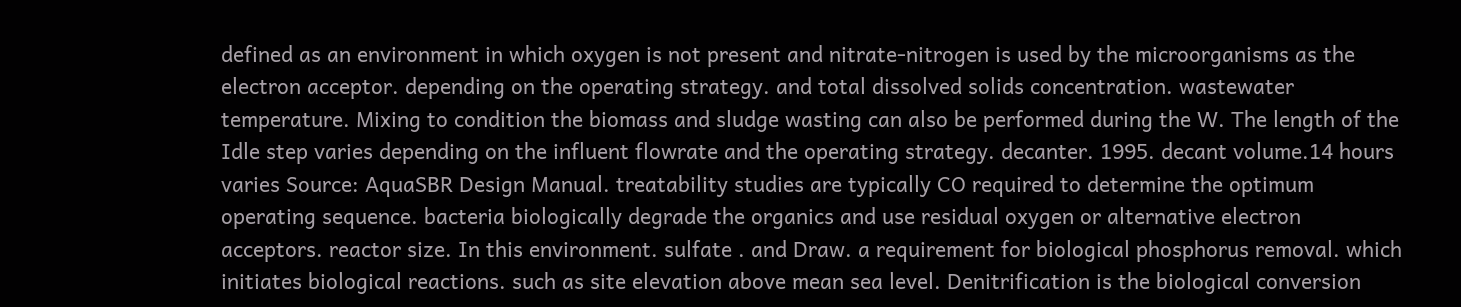defined as an environment in which oxygen is not present and nitrate-nitrogen is used by the microorganisms as the electron acceptor. depending on the operating strategy. and total dissolved solids concentration. wastewater temperature. Mixing to condition the biomass and sludge wasting can also be performed during the W. The length of the Idle step varies depending on the influent flowrate and the operating strategy. decanter. 1995. decant volume.14 hours varies Source: AquaSBR Design Manual. treatability studies are typically CO required to determine the optimum operating sequence. bacteria biologically degrade the organics and use residual oxygen or alternative electron acceptors. reactor size. In this environment. sulfate . and Draw. a requirement for biological phosphorus removal. which initiates biological reactions. such as site elevation above mean sea level. Denitrification is the biological conversion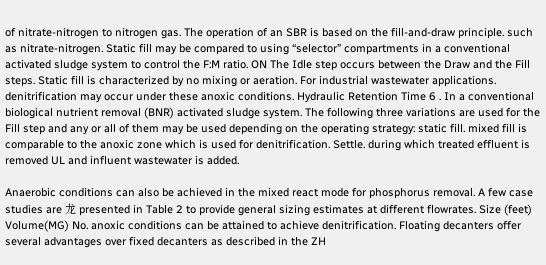of nitrate-nitrogen to nitrogen gas. The operation of an SBR is based on the fill-and-draw principle. such as nitrate-nitrogen. Static fill may be compared to using “selector” compartments in a conventional activated sludge system to control the F:M ratio. ON The Idle step occurs between the Draw and the Fill steps. Static fill is characterized by no mixing or aeration. For industrial wastewater applications. denitrification may occur under these anoxic conditions. Hydraulic Retention Time 6 . In a conventional biological nutrient removal (BNR) activated sludge system. The following three variations are used for the Fill step and any or all of them may be used depending on the operating strategy: static fill. mixed fill is comparable to the anoxic zone which is used for denitrification. Settle. during which treated effluent is removed UL and influent wastewater is added.

Anaerobic conditions can also be achieved in the mixed react mode for phosphorus removal. A few case studies are 龙 presented in Table 2 to provide general sizing estimates at different flowrates. Size (feet) Volume(MG) No. anoxic conditions can be attained to achieve denitrification. Floating decanters offer several advantages over fixed decanters as described in the ZH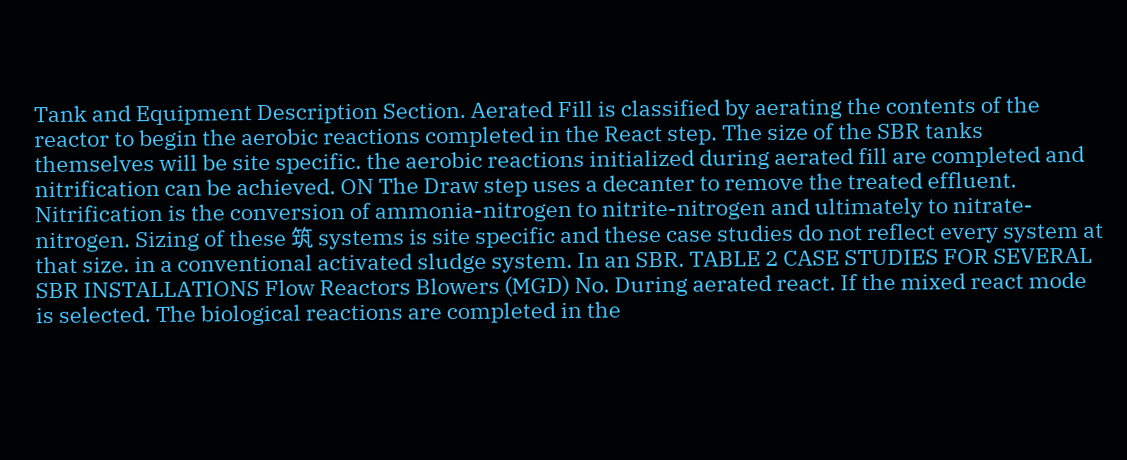Tank and Equipment Description Section. Aerated Fill is classified by aerating the contents of the reactor to begin the aerobic reactions completed in the React step. The size of the SBR tanks themselves will be site specific. the aerobic reactions initialized during aerated fill are completed and nitrification can be achieved. ON The Draw step uses a decanter to remove the treated effluent. Nitrification is the conversion of ammonia-nitrogen to nitrite-nitrogen and ultimately to nitrate-nitrogen. Sizing of these 筑 systems is site specific and these case studies do not reflect every system at that size. in a conventional activated sludge system. In an SBR. TABLE 2 CASE STUDIES FOR SEVERAL SBR INSTALLATIONS Flow Reactors Blowers (MGD) No. During aerated react. If the mixed react mode is selected. The biological reactions are completed in the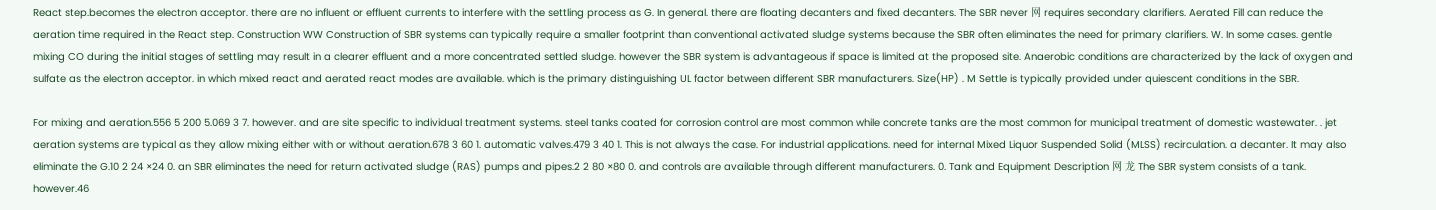React step.becomes the electron acceptor. there are no influent or effluent currents to interfere with the settling process as G. In general. there are floating decanters and fixed decanters. The SBR never 网 requires secondary clarifiers. Aerated Fill can reduce the aeration time required in the React step. Construction WW Construction of SBR systems can typically require a smaller footprint than conventional activated sludge systems because the SBR often eliminates the need for primary clarifiers. W. In some cases. gentle mixing CO during the initial stages of settling may result in a clearer effluent and a more concentrated settled sludge. however the SBR system is advantageous if space is limited at the proposed site. Anaerobic conditions are characterized by the lack of oxygen and sulfate as the electron acceptor. in which mixed react and aerated react modes are available. which is the primary distinguishing UL factor between different SBR manufacturers. Size(HP) . M Settle is typically provided under quiescent conditions in the SBR.

For mixing and aeration.556 5 200 5.069 3 7. however. and are site specific to individual treatment systems. steel tanks coated for corrosion control are most common while concrete tanks are the most common for municipal treatment of domestic wastewater. . jet aeration systems are typical as they allow mixing either with or without aeration.678 3 60 1. automatic valves.479 3 40 1. This is not always the case. For industrial applications. need for internal Mixed Liquor Suspended Solid (MLSS) recirculation. a decanter. It may also eliminate the G.10 2 24 ×24 0. an SBR eliminates the need for return activated sludge (RAS) pumps and pipes.2 2 80 ×80 0. and controls are available through different manufacturers. 0. Tank and Equipment Description 网 龙 The SBR system consists of a tank. however.46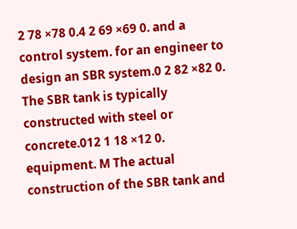2 78 ×78 0.4 2 69 ×69 0. and a control system. for an engineer to design an SBR system.0 2 82 ×82 0. The SBR tank is typically constructed with steel or concrete.012 1 18 ×12 0. equipment. M The actual construction of the SBR tank and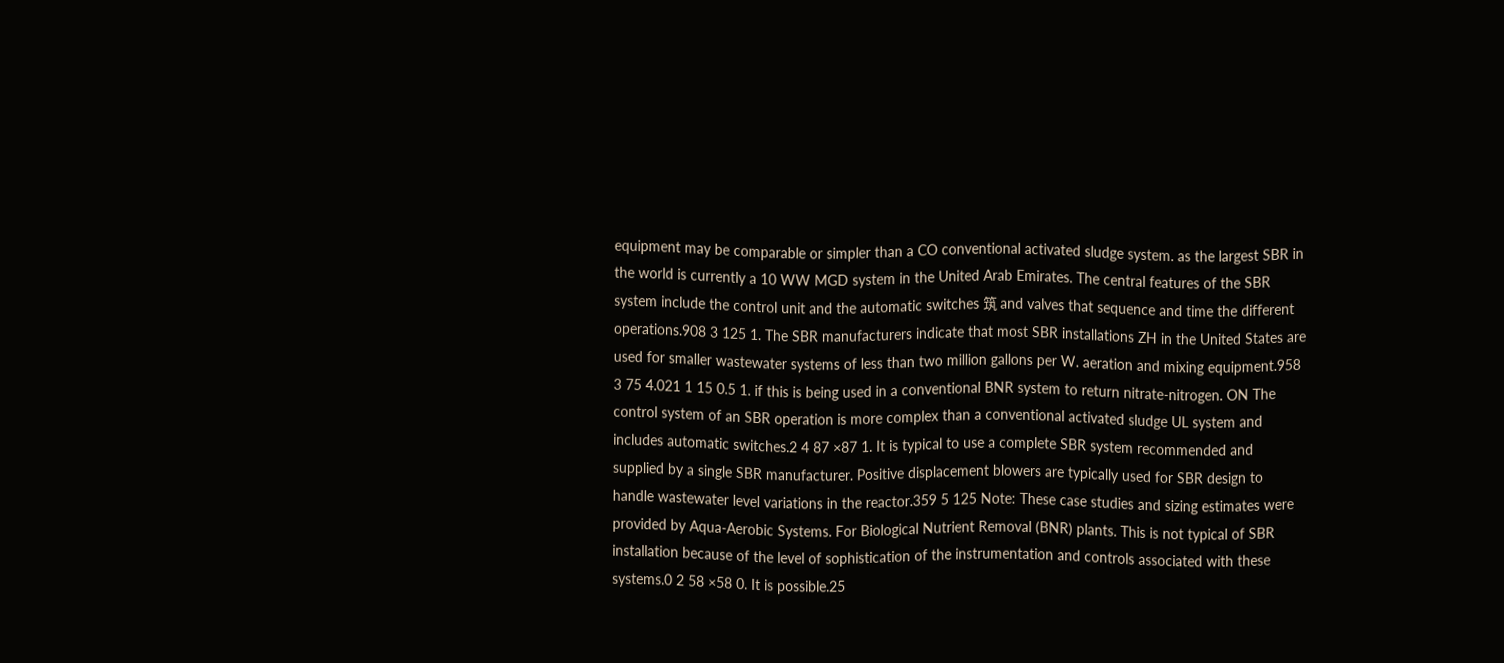equipment may be comparable or simpler than a CO conventional activated sludge system. as the largest SBR in the world is currently a 10 WW MGD system in the United Arab Emirates. The central features of the SBR system include the control unit and the automatic switches 筑 and valves that sequence and time the different operations.908 3 125 1. The SBR manufacturers indicate that most SBR installations ZH in the United States are used for smaller wastewater systems of less than two million gallons per W. aeration and mixing equipment.958 3 75 4.021 1 15 0.5 1. if this is being used in a conventional BNR system to return nitrate-nitrogen. ON The control system of an SBR operation is more complex than a conventional activated sludge UL system and includes automatic switches.2 4 87 ×87 1. It is typical to use a complete SBR system recommended and supplied by a single SBR manufacturer. Positive displacement blowers are typically used for SBR design to handle wastewater level variations in the reactor.359 5 125 Note: These case studies and sizing estimates were provided by Aqua-Aerobic Systems. For Biological Nutrient Removal (BNR) plants. This is not typical of SBR installation because of the level of sophistication of the instrumentation and controls associated with these systems.0 2 58 ×58 0. It is possible.25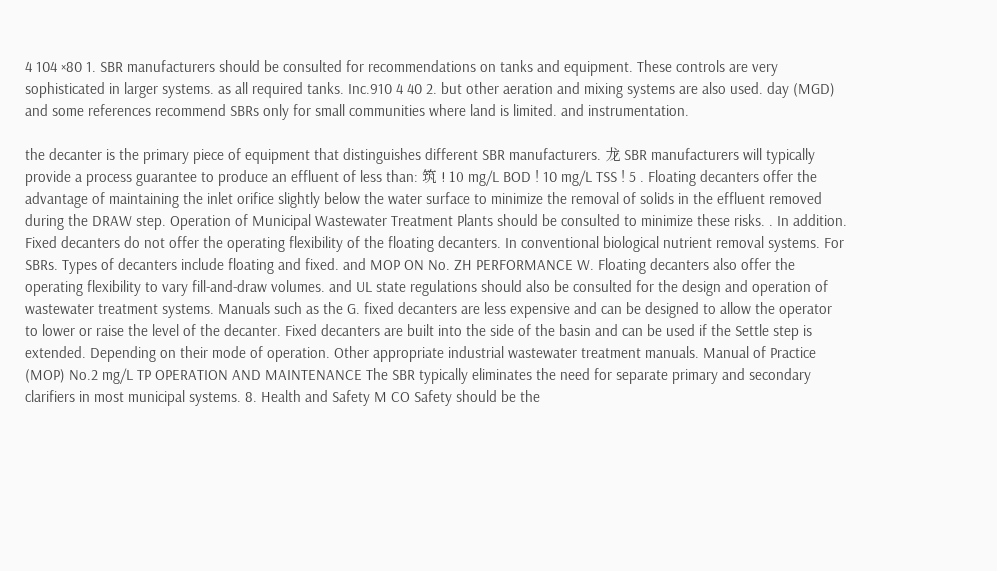4 104 ×80 1. SBR manufacturers should be consulted for recommendations on tanks and equipment. These controls are very sophisticated in larger systems. as all required tanks. Inc.910 4 40 2. but other aeration and mixing systems are also used. day (MGD) and some references recommend SBRs only for small communities where land is limited. and instrumentation.

the decanter is the primary piece of equipment that distinguishes different SBR manufacturers. 龙 SBR manufacturers will typically provide a process guarantee to produce an effluent of less than: 筑 ! 10 mg/L BOD ! 10 mg/L TSS ! 5 . Floating decanters offer the advantage of maintaining the inlet orifice slightly below the water surface to minimize the removal of solids in the effluent removed during the DRAW step. Operation of Municipal Wastewater Treatment Plants should be consulted to minimize these risks. . In addition. Fixed decanters do not offer the operating flexibility of the floating decanters. In conventional biological nutrient removal systems. For SBRs. Types of decanters include floating and fixed. and MOP ON No. ZH PERFORMANCE W. Floating decanters also offer the operating flexibility to vary fill-and-draw volumes. and UL state regulations should also be consulted for the design and operation of wastewater treatment systems. Manuals such as the G. fixed decanters are less expensive and can be designed to allow the operator to lower or raise the level of the decanter. Fixed decanters are built into the side of the basin and can be used if the Settle step is extended. Depending on their mode of operation. Other appropriate industrial wastewater treatment manuals. Manual of Practice (MOP) No.2 mg/L TP OPERATION AND MAINTENANCE The SBR typically eliminates the need for separate primary and secondary clarifiers in most municipal systems. 8. Health and Safety M CO Safety should be the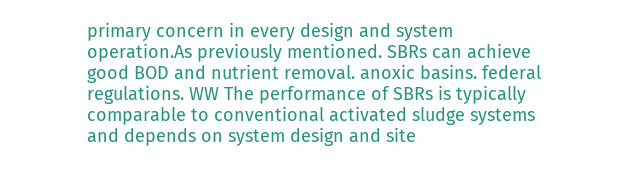primary concern in every design and system operation.As previously mentioned. SBRs can achieve good BOD and nutrient removal. anoxic basins. federal regulations. WW The performance of SBRs is typically comparable to conventional activated sludge systems and depends on system design and site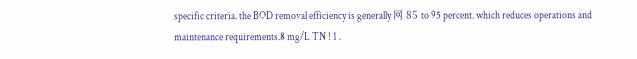specific criteria. the BOD removal efficiency is generally 网 85 to 95 percent. which reduces operations and maintenance requirements.8 mg/L TN ! 1 .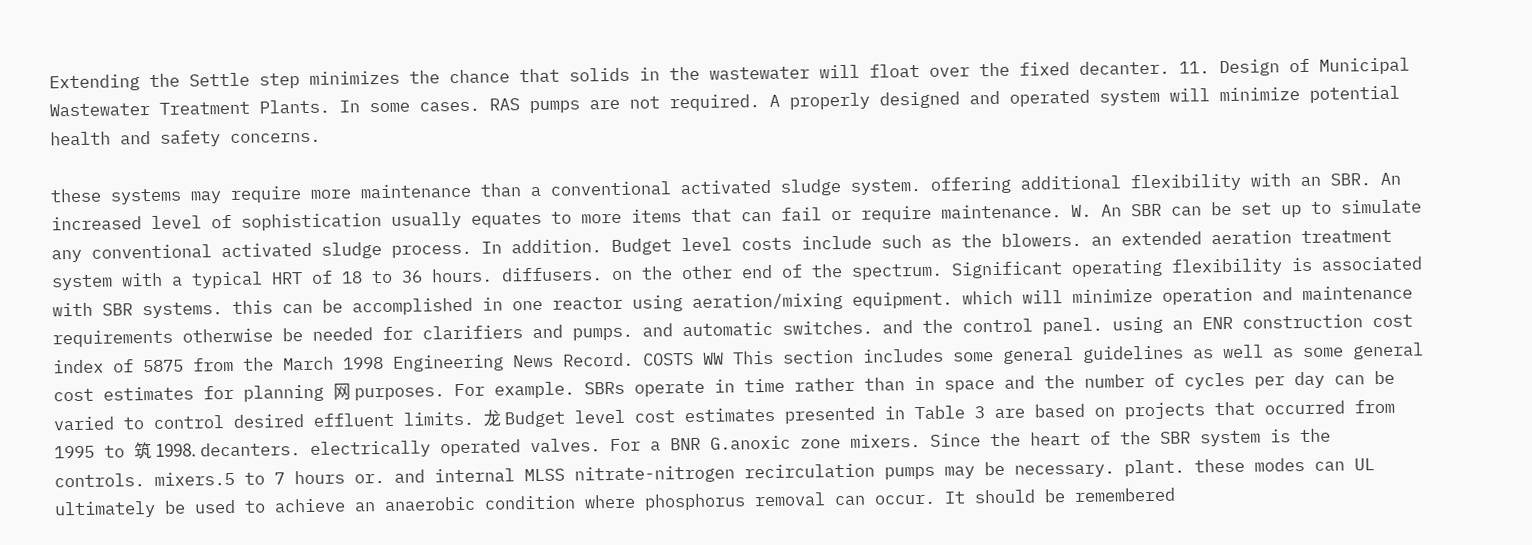Extending the Settle step minimizes the chance that solids in the wastewater will float over the fixed decanter. 11. Design of Municipal Wastewater Treatment Plants. In some cases. RAS pumps are not required. A properly designed and operated system will minimize potential health and safety concerns.

these systems may require more maintenance than a conventional activated sludge system. offering additional flexibility with an SBR. An increased level of sophistication usually equates to more items that can fail or require maintenance. W. An SBR can be set up to simulate any conventional activated sludge process. In addition. Budget level costs include such as the blowers. an extended aeration treatment system with a typical HRT of 18 to 36 hours. diffusers. on the other end of the spectrum. Significant operating flexibility is associated with SBR systems. this can be accomplished in one reactor using aeration/mixing equipment. which will minimize operation and maintenance requirements otherwise be needed for clarifiers and pumps. and automatic switches. and the control panel. using an ENR construction cost index of 5875 from the March 1998 Engineering News Record. COSTS WW This section includes some general guidelines as well as some general cost estimates for planning 网 purposes. For example. SBRs operate in time rather than in space and the number of cycles per day can be varied to control desired effluent limits. 龙 Budget level cost estimates presented in Table 3 are based on projects that occurred from 1995 to 筑 1998. decanters. electrically operated valves. For a BNR G.anoxic zone mixers. Since the heart of the SBR system is the controls. mixers.5 to 7 hours or. and internal MLSS nitrate-nitrogen recirculation pumps may be necessary. plant. these modes can UL ultimately be used to achieve an anaerobic condition where phosphorus removal can occur. It should be remembered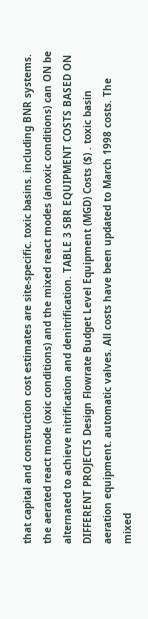that capital and construction cost estimates are site-specific. toxic basins. including BNR systems. the aerated react mode (oxic conditions) and the mixed react modes (anoxic conditions) can ON be alternated to achieve nitrification and denitrification. TABLE 3 SBR EQUIPMENT COSTS BASED ON DIFFERENT PROJECTS Design Flowrate Budget Level Equipment (MGD) Costs ($) . toxic basin aeration equipment. automatic valves. All costs have been updated to March 1998 costs. The mixed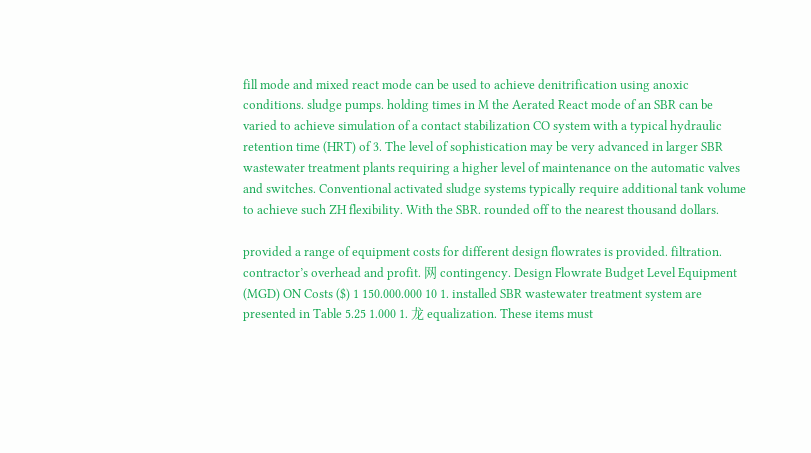fill mode and mixed react mode can be used to achieve denitrification using anoxic conditions. sludge pumps. holding times in M the Aerated React mode of an SBR can be varied to achieve simulation of a contact stabilization CO system with a typical hydraulic retention time (HRT) of 3. The level of sophistication may be very advanced in larger SBR wastewater treatment plants requiring a higher level of maintenance on the automatic valves and switches. Conventional activated sludge systems typically require additional tank volume to achieve such ZH flexibility. With the SBR. rounded off to the nearest thousand dollars.

provided a range of equipment costs for different design flowrates is provided. filtration. contractor’s overhead and profit. 网 contingency. Design Flowrate Budget Level Equipment (MGD) ON Costs ($) 1 150.000.000 10 1. installed SBR wastewater treatment system are presented in Table 5.25 1.000 1. 龙 equalization. These items must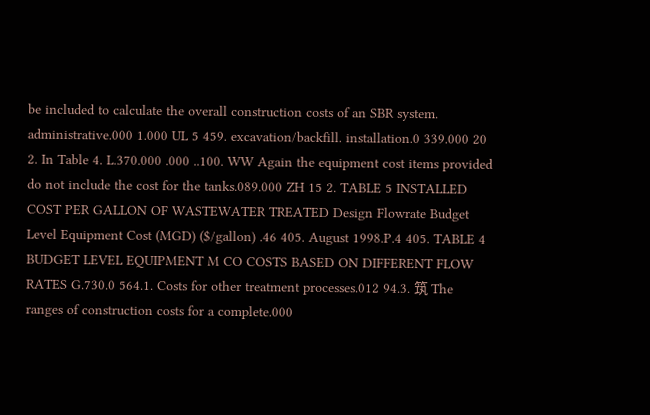be included to calculate the overall construction costs of an SBR system. administrative.000 1.000 UL 5 459. excavation/backfill. installation.0 339.000 20 2. In Table 4. L.370.000 .000 ..100. WW Again the equipment cost items provided do not include the cost for the tanks.089.000 ZH 15 2. TABLE 5 INSTALLED COST PER GALLON OF WASTEWATER TREATED Design Flowrate Budget Level Equipment Cost (MGD) ($/gallon) .46 405. August 1998.P.4 405. TABLE 4 BUDGET LEVEL EQUIPMENT M CO COSTS BASED ON DIFFERENT FLOW RATES G.730.0 564.1. Costs for other treatment processes.012 94.3. 筑 The ranges of construction costs for a complete.000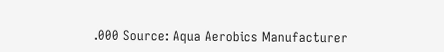.000 Source: Aqua Aerobics Manufacturer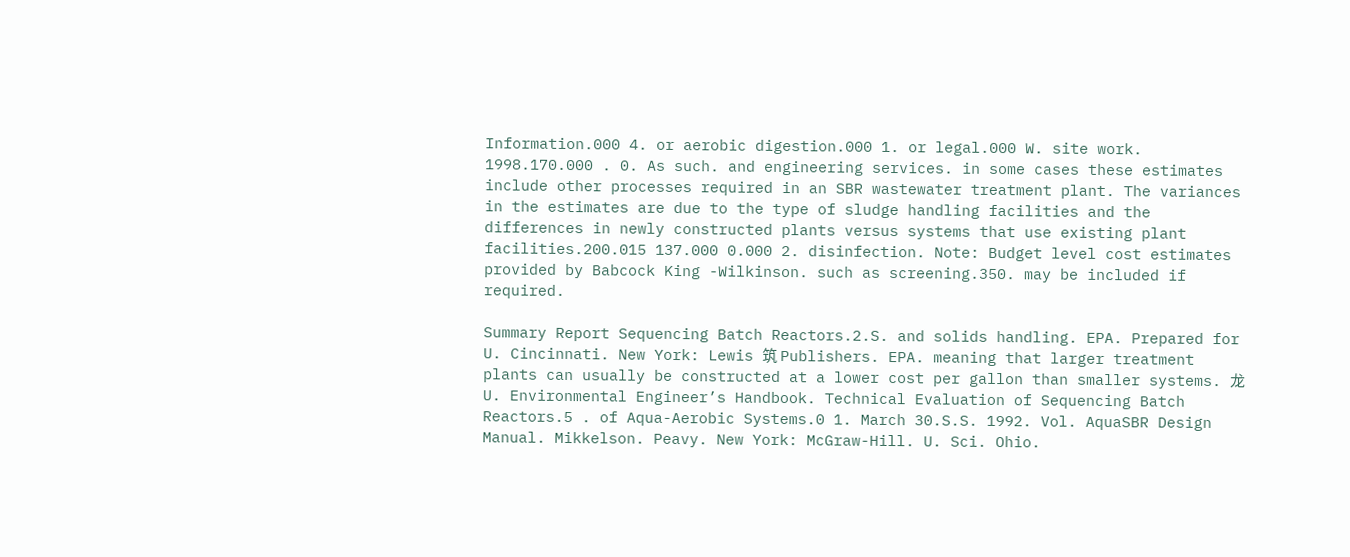Information.000 4. or aerobic digestion.000 1. or legal.000 W. site work. 1998.170.000 . 0. As such. and engineering services. in some cases these estimates include other processes required in an SBR wastewater treatment plant. The variances in the estimates are due to the type of sludge handling facilities and the differences in newly constructed plants versus systems that use existing plant facilities.200.015 137.000 0.000 2. disinfection. Note: Budget level cost estimates provided by Babcock King -Wilkinson. such as screening.350. may be included if required.

Summary Report Sequencing Batch Reactors.2.S. and solids handling. EPA. Prepared for U. Cincinnati. New York: Lewis 筑 Publishers. EPA. meaning that larger treatment plants can usually be constructed at a lower cost per gallon than smaller systems. 龙 U. Environmental Engineer’s Handbook. Technical Evaluation of Sequencing Batch Reactors.5 . of Aqua-Aerobic Systems.0 1. March 30.S.S. 1992. Vol. AquaSBR Design Manual. Mikkelson. Peavy. New York: McGraw-Hill. U. Sci. Ohio.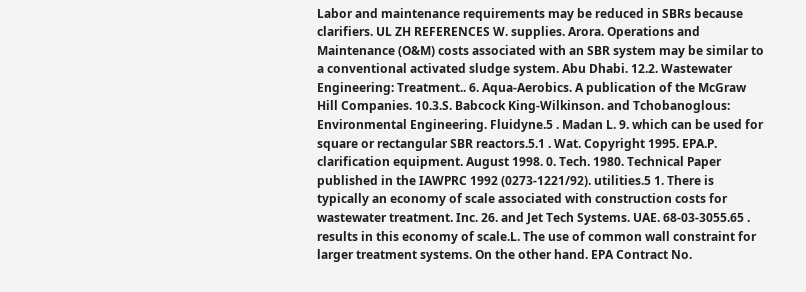Labor and maintenance requirements may be reduced in SBRs because clarifiers. UL ZH REFERENCES W. supplies. Arora. Operations and Maintenance (O&M) costs associated with an SBR system may be similar to a conventional activated sludge system. Abu Dhabi. 12.2. Wastewater Engineering: Treatment.. 6. Aqua-Aerobics. A publication of the McGraw Hill Companies. 10.3.S. Babcock King-Wilkinson. and Tchobanoglous: Environmental Engineering. Fluidyne.5 . Madan L. 9. which can be used for square or rectangular SBR reactors.5.1 . Wat. Copyright 1995. EPA.P. clarification equipment. August 1998. 0. Tech. 1980. Technical Paper published in the IAWPRC 1992 (0273-1221/92). utilities.5 1. There is typically an economy of scale associated with construction costs for wastewater treatment. Inc. 26. and Jet Tech Systems. UAE. 68-03-3055.65 . results in this economy of scale.L. The use of common wall constraint for larger treatment systems. On the other hand. EPA Contract No.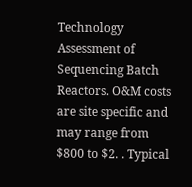Technology Assessment of Sequencing Batch Reactors. O&M costs are site specific and may range from $800 to $2. . Typical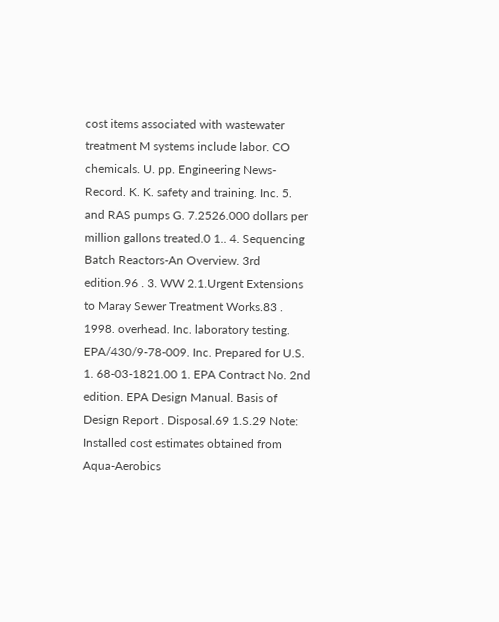cost items associated with wastewater treatment M systems include labor. CO chemicals. U. pp. Engineering News-Record. K. K. safety and training. Inc. 5. and RAS pumps G. 7.2526.000 dollars per million gallons treated.0 1.. 4. Sequencing Batch Reactors-An Overview. 3rd edition.96 . 3. WW 2.1.Urgent Extensions to Maray Sewer Treatment Works.83 . 1998. overhead. Inc. laboratory testing. EPA/430/9-78-009. Inc. Prepared for U.S. 1. 68-03-1821.00 1. EPA Contract No. 2nd edition. EPA Design Manual. Basis of Design Report . Disposal.69 1.S.29 Note: Installed cost estimates obtained from Aqua-Aerobics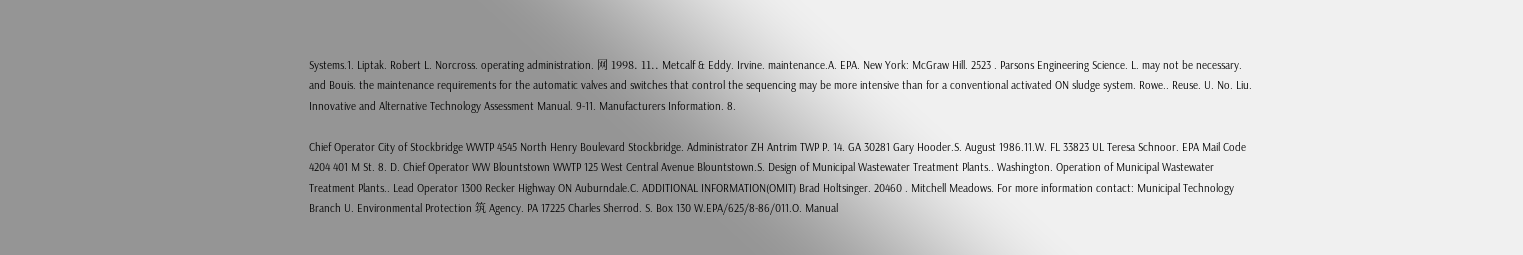Systems.1. Liptak. Robert L. Norcross. operating administration. 网 1998. 11.. Metcalf & Eddy. Irvine. maintenance.A. EPA. New York: McGraw Hill. 2523 . Parsons Engineering Science. L. may not be necessary. and Bouis. the maintenance requirements for the automatic valves and switches that control the sequencing may be more intensive than for a conventional activated ON sludge system. Rowe.. Reuse. U. No. Liu. Innovative and Alternative Technology Assessment Manual. 9-11. Manufacturers Information. 8.

Chief Operator City of Stockbridge WWTP 4545 North Henry Boulevard Stockbridge. Administrator ZH Antrim TWP P. 14. GA 30281 Gary Hooder.S. August 1986.11.W. FL 33823 UL Teresa Schnoor. EPA Mail Code 4204 401 M St. 8. D. Chief Operator WW Blountstown WWTP 125 West Central Avenue Blountstown.S. Design of Municipal Wastewater Treatment Plants.. Washington. Operation of Municipal Wastewater Treatment Plants.. Lead Operator 1300 Recker Highway ON Auburndale.C. ADDITIONAL INFORMATION(OMIT) Brad Holtsinger. 20460 . Mitchell Meadows. For more information contact: Municipal Technology Branch U. Environmental Protection 筑 Agency. PA 17225 Charles Sherrod. S. Box 130 W.EPA/625/8-86/011.O. Manual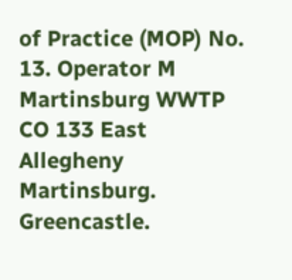of Practice (MOP) No. 13. Operator M Martinsburg WWTP CO 133 East Allegheny Martinsburg. Greencastle.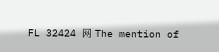FL 32424 网 The mention of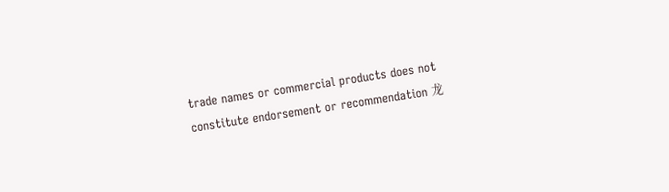trade names or commercial products does not constitute endorsement or recommendation 龙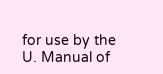for use by the U. Manual of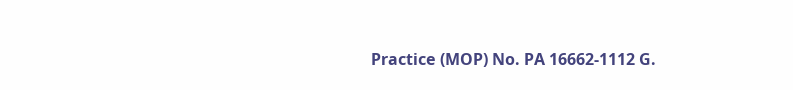Practice (MOP) No. PA 16662-1112 G.